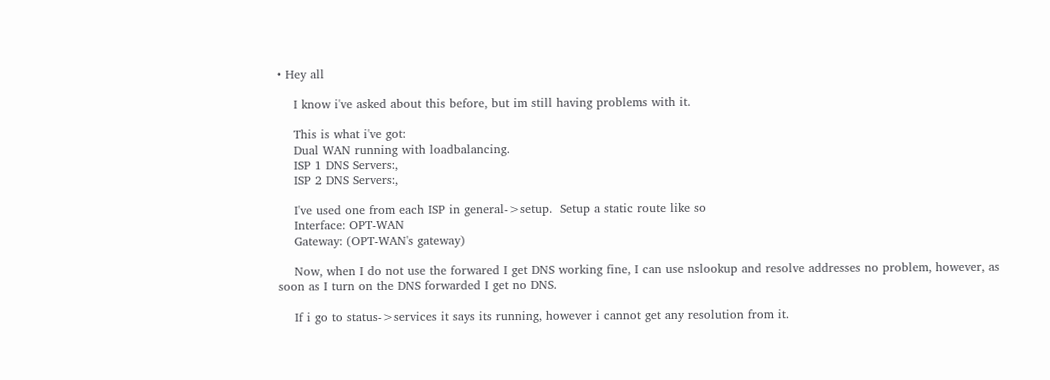• Hey all

    I know i've asked about this before, but im still having problems with it.

    This is what i've got:
    Dual WAN running with loadbalancing.
    ISP 1 DNS Servers:,
    ISP 2 DNS Servers:,

    I've used one from each ISP in general->setup.  Setup a static route like so
    Interface: OPT-WAN
    Gateway: (OPT-WAN's gateway)

    Now, when I do not use the forwared I get DNS working fine, I can use nslookup and resolve addresses no problem, however, as soon as I turn on the DNS forwarded I get no DNS.

    If i go to status->services it says its running, however i cannot get any resolution from it.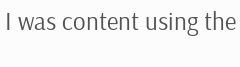I was content using the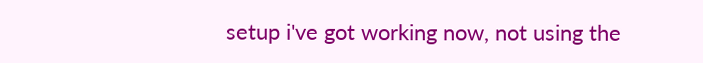setup i've got working now, not using the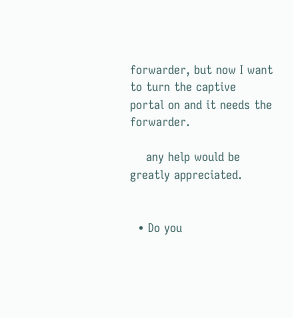forwarder, but now I want to turn the captive portal on and it needs the forwarder.

    any help would be greatly appreciated.


  • Do you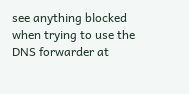see anything blocked when trying to use the DNS forwarder at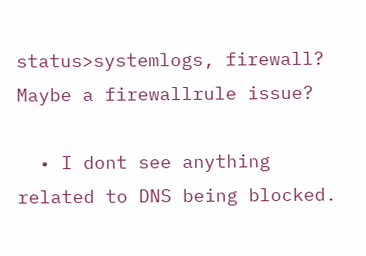status>systemlogs, firewall? Maybe a firewallrule issue?

  • I dont see anything related to DNS being blocked.